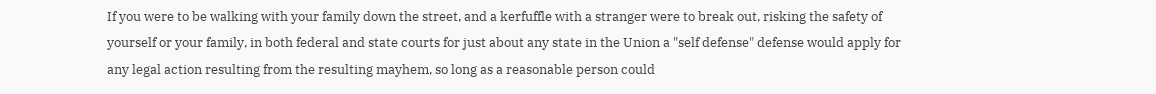If you were to be walking with your family down the street, and a kerfuffle with a stranger were to break out, risking the safety of yourself or your family, in both federal and state courts for just about any state in the Union a "self defense" defense would apply for any legal action resulting from the resulting mayhem, so long as a reasonable person could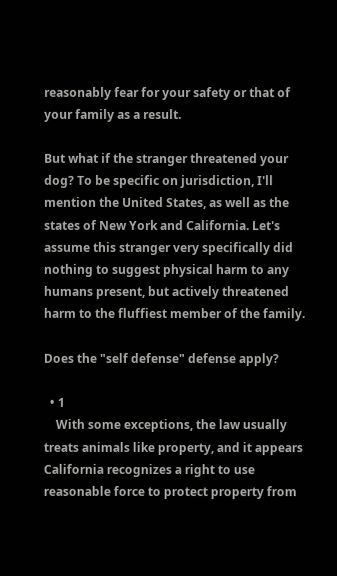reasonably fear for your safety or that of your family as a result.

But what if the stranger threatened your dog? To be specific on jurisdiction, I'll mention the United States, as well as the states of New York and California. Let's assume this stranger very specifically did nothing to suggest physical harm to any humans present, but actively threatened harm to the fluffiest member of the family.

Does the "self defense" defense apply?

  • 1
    With some exceptions, the law usually treats animals like property, and it appears California recognizes a right to use reasonable force to protect property from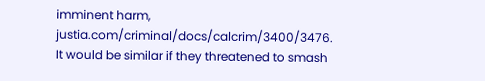imminent harm, justia.com/criminal/docs/calcrim/3400/3476. It would be similar if they threatened to smash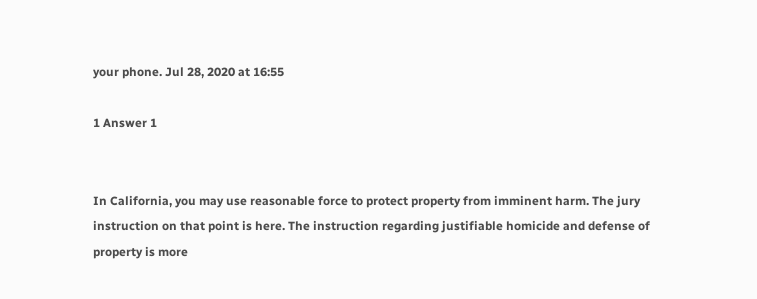your phone. Jul 28, 2020 at 16:55

1 Answer 1


In California, you may use reasonable force to protect property from imminent harm. The jury instruction on that point is here. The instruction regarding justifiable homicide and defense of property is more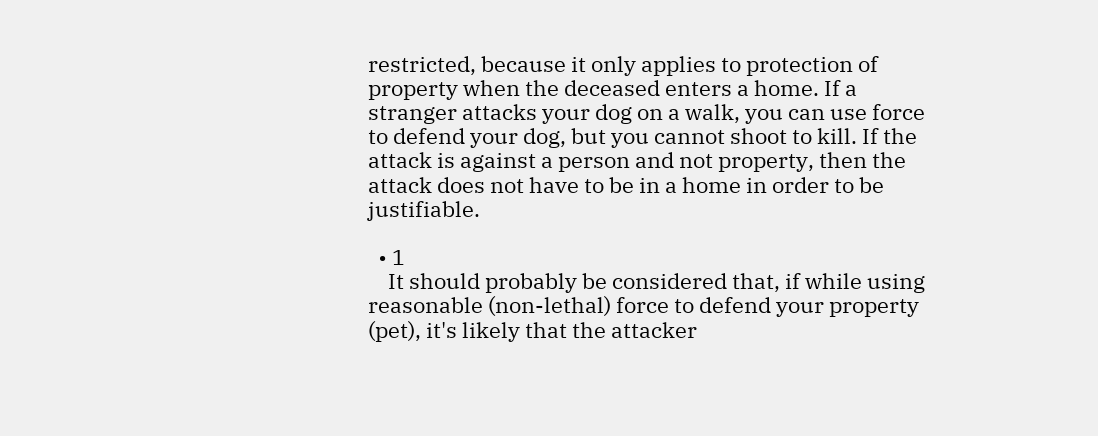restricted, because it only applies to protection of property when the deceased enters a home. If a stranger attacks your dog on a walk, you can use force to defend your dog, but you cannot shoot to kill. If the attack is against a person and not property, then the attack does not have to be in a home in order to be justifiable.

  • 1
    It should probably be considered that, if while using reasonable (non-lethal) force to defend your property (pet), it's likely that the attacker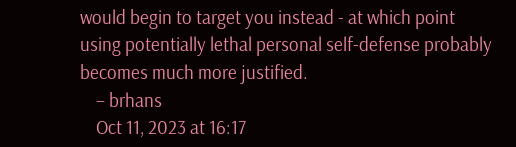would begin to target you instead - at which point using potentially lethal personal self-defense probably becomes much more justified.
    – brhans
    Oct 11, 2023 at 16:17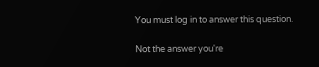You must log in to answer this question.

Not the answer you're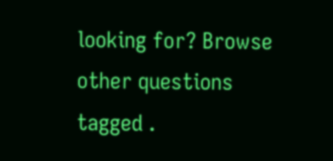looking for? Browse other questions tagged .